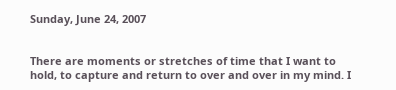Sunday, June 24, 2007


There are moments or stretches of time that I want to hold, to capture and return to over and over in my mind. I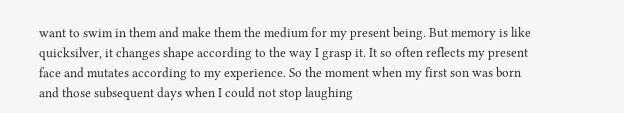want to swim in them and make them the medium for my present being. But memory is like quicksilver, it changes shape according to the way I grasp it. It so often reflects my present face and mutates according to my experience. So the moment when my first son was born and those subsequent days when I could not stop laughing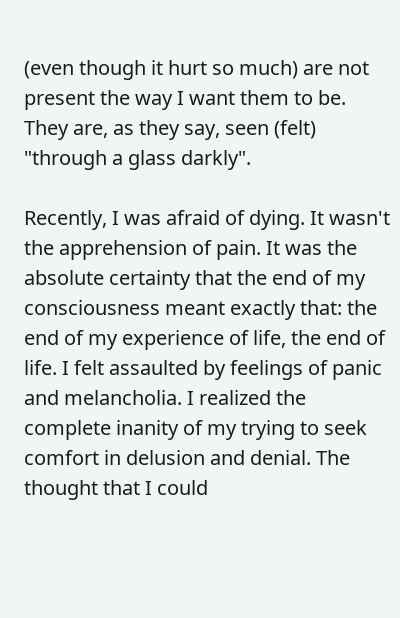(even though it hurt so much) are not present the way I want them to be. They are, as they say, seen (felt) "through a glass darkly".

Recently, I was afraid of dying. It wasn't the apprehension of pain. It was the absolute certainty that the end of my consciousness meant exactly that: the end of my experience of life, the end of life. I felt assaulted by feelings of panic and melancholia. I realized the complete inanity of my trying to seek comfort in delusion and denial. The thought that I could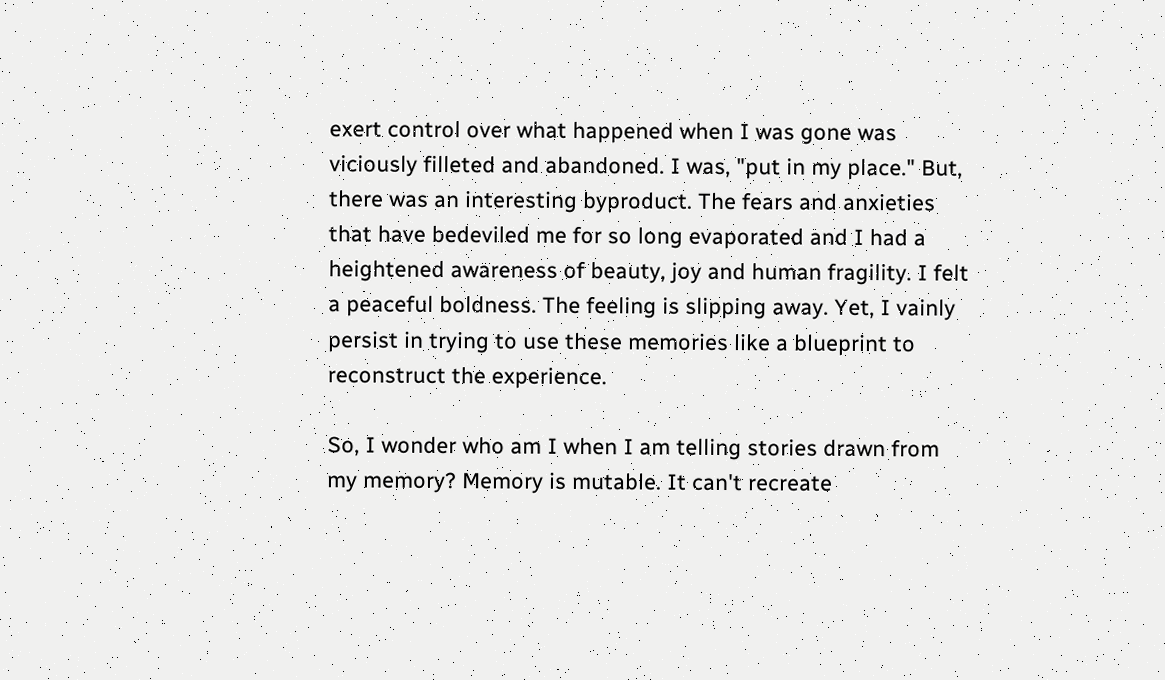exert control over what happened when I was gone was viciously filleted and abandoned. I was, "put in my place." But, there was an interesting byproduct. The fears and anxieties that have bedeviled me for so long evaporated and I had a heightened awareness of beauty, joy and human fragility. I felt a peaceful boldness. The feeling is slipping away. Yet, I vainly persist in trying to use these memories like a blueprint to reconstruct the experience.

So, I wonder who am I when I am telling stories drawn from my memory? Memory is mutable. It can't recreate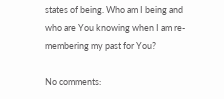states of being. Who am I being and who are You knowing when I am re-membering my past for You?

No comments: